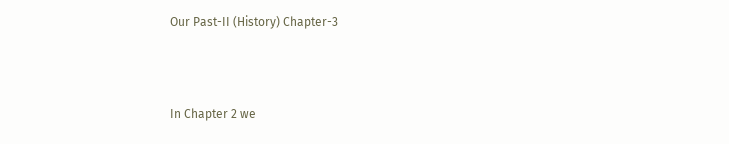Our Past-II (History) Chapter-3



In Chapter 2 we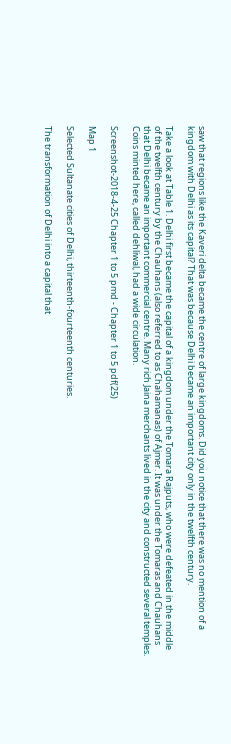saw that regions like the Kaveri delta became the centre of large kingdoms. Did you notice that there was no mention of a kingdom with Delhi as its capital? That was because Delhi became an important city only in the twelfth century.

Take a look at Table 1. Delhi first became the capital of a kingdom under the Tomara Rajputs, who were defeated in the middle of the twelfth century by the Chauhans (also referred to as Chahamanas) of Ajmer. It was under the Tomaras and Chauhans that Delhi became an important commercial centre. Many rich Jaina merchants lived in the city and constructed several temples. Coins minted here, called dehliwal, had a wide circulation.

Screenshot-2018-4-25 Chapter 1 to 5 pmd - Chapter 1 to 5 pdf(25)

Map 1

Selected Sultanate cities of Delhi, thirteenth-fourteenth centuries.

The transformation of Delhi into a capital that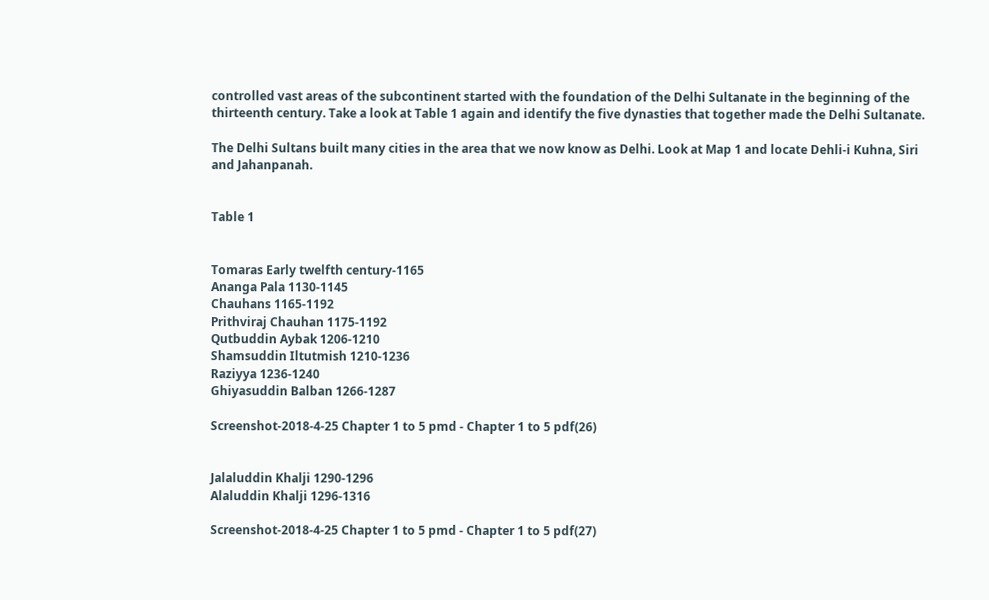controlled vast areas of the subcontinent started with the foundation of the Delhi Sultanate in the beginning of the thirteenth century. Take a look at Table 1 again and identify the five dynasties that together made the Delhi Sultanate.

The Delhi Sultans built many cities in the area that we now know as Delhi. Look at Map 1 and locate Dehli-i Kuhna, Siri and Jahanpanah.


Table 1


Tomaras Early twelfth century-1165
Ananga Pala 1130-1145
Chauhans 1165-1192
Prithviraj Chauhan 1175-1192
Qutbuddin Aybak 1206-1210
Shamsuddin Iltutmish 1210-1236
Raziyya 1236-1240
Ghiyasuddin Balban 1266-1287

Screenshot-2018-4-25 Chapter 1 to 5 pmd - Chapter 1 to 5 pdf(26)


Jalaluddin Khalji 1290-1296
Alaluddin Khalji 1296-1316

Screenshot-2018-4-25 Chapter 1 to 5 pmd - Chapter 1 to 5 pdf(27)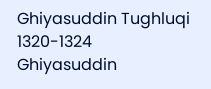Ghiyasuddin Tughluqi 1320-1324
Ghiyasuddin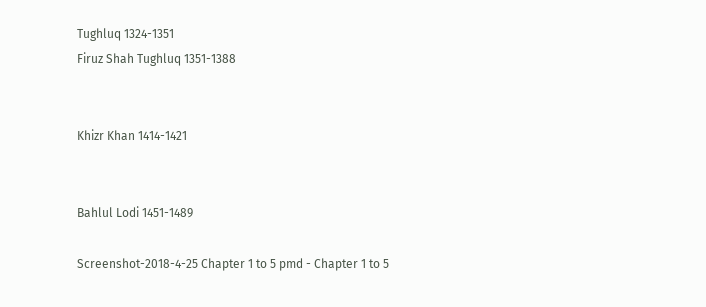Tughluq 1324-1351
Firuz Shah Tughluq 1351-1388


Khizr Khan 1414-1421


Bahlul Lodi 1451-1489

Screenshot-2018-4-25 Chapter 1 to 5 pmd - Chapter 1 to 5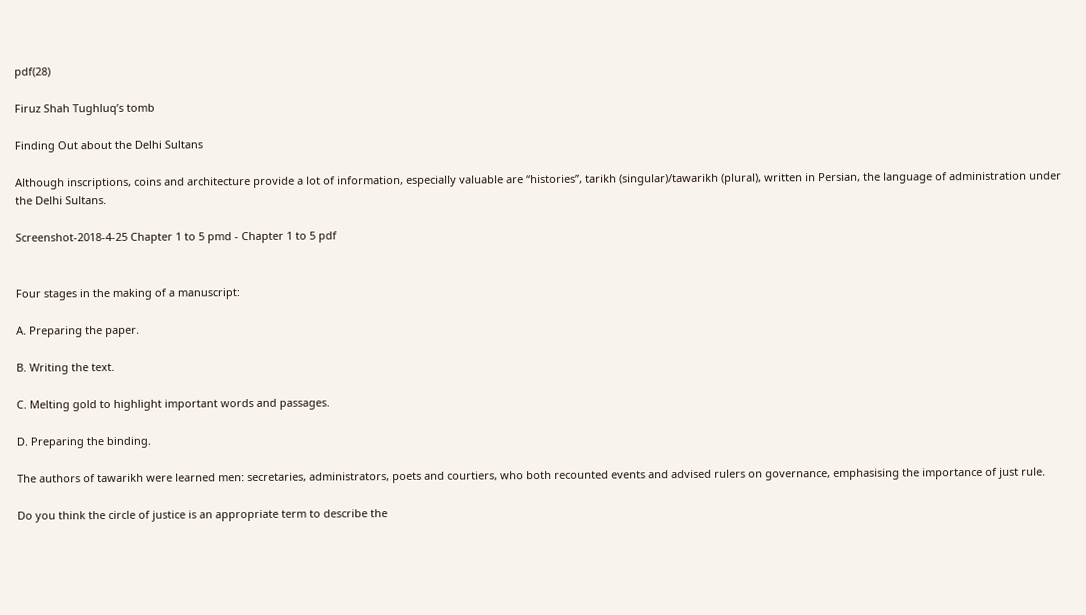pdf(28)

Firuz Shah Tughluq’s tomb

Finding Out about the Delhi Sultans

Although inscriptions, coins and architecture provide a lot of information, especially valuable are “histories”, tarikh (singular)/tawarikh (plural), written in Persian, the language of administration under the Delhi Sultans.

Screenshot-2018-4-25 Chapter 1 to 5 pmd - Chapter 1 to 5 pdf


Four stages in the making of a manuscript:

A. Preparing the paper.

B. Writing the text.

C. Melting gold to highlight important words and passages.

D. Preparing the binding.

The authors of tawarikh were learned men: secretaries, administrators, poets and courtiers, who both recounted events and advised rulers on governance, emphasising the importance of just rule.

Do you think the circle of justice is an appropriate term to describe the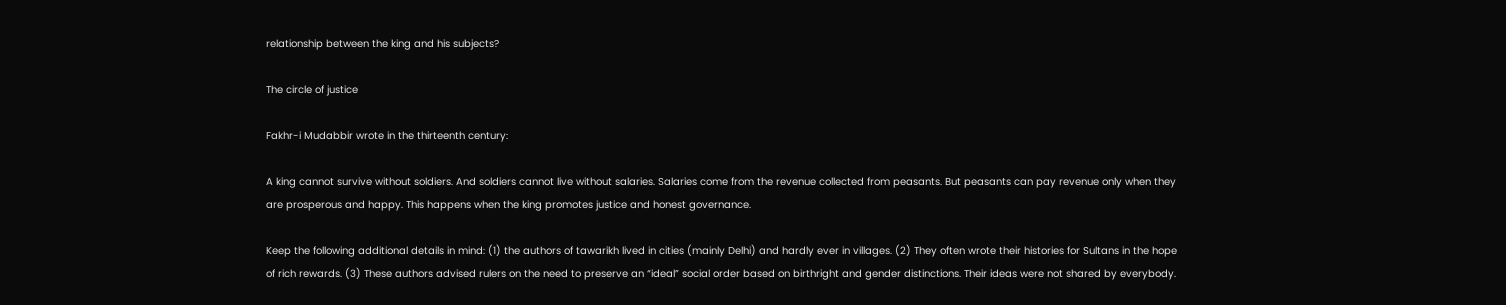relationship between the king and his subjects?

The circle of justice

Fakhr-i Mudabbir wrote in the thirteenth century:

A king cannot survive without soldiers. And soldiers cannot live without salaries. Salaries come from the revenue collected from peasants. But peasants can pay revenue only when they are prosperous and happy. This happens when the king promotes justice and honest governance.

Keep the following additional details in mind: (1) the authors of tawarikh lived in cities (mainly Delhi) and hardly ever in villages. (2) They often wrote their histories for Sultans in the hope of rich rewards. (3) These authors advised rulers on the need to preserve an “ideal” social order based on birthright and gender distinctions. Their ideas were not shared by everybody.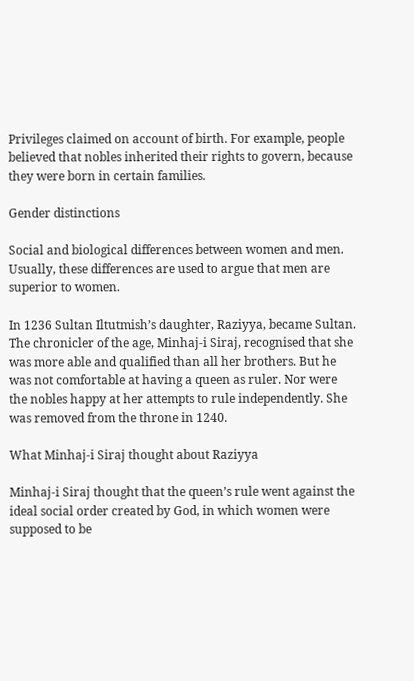Privileges claimed on account of birth. For example, people believed that nobles inherited their rights to govern, because they were born in certain families.

Gender distinctions

Social and biological differences between women and men. Usually, these differences are used to argue that men are superior to women.

In 1236 Sultan Iltutmish’s daughter, Raziyya, became Sultan. The chronicler of the age, Minhaj-i Siraj, recognised that she was more able and qualified than all her brothers. But he was not comfortable at having a queen as ruler. Nor were the nobles happy at her attempts to rule independently. She was removed from the throne in 1240.

What Minhaj-i Siraj thought about Raziyya

Minhaj-i Siraj thought that the queen’s rule went against the ideal social order created by God, in which women were supposed to be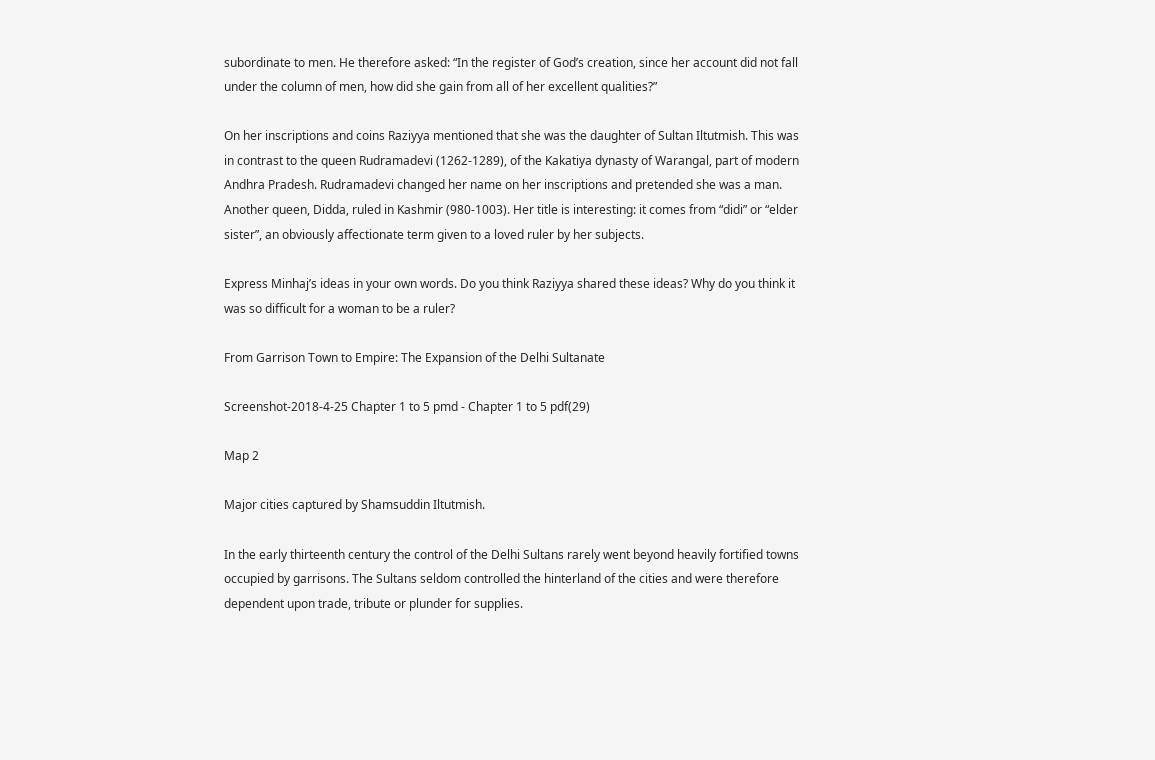subordinate to men. He therefore asked: “In the register of God’s creation, since her account did not fall under the column of men, how did she gain from all of her excellent qualities?”

On her inscriptions and coins Raziyya mentioned that she was the daughter of Sultan Iltutmish. This was in contrast to the queen Rudramadevi (1262-1289), of the Kakatiya dynasty of Warangal, part of modern Andhra Pradesh. Rudramadevi changed her name on her inscriptions and pretended she was a man. Another queen, Didda, ruled in Kashmir (980-1003). Her title is interesting: it comes from “didi” or “elder sister”, an obviously affectionate term given to a loved ruler by her subjects.

Express Minhaj’s ideas in your own words. Do you think Raziyya shared these ideas? Why do you think it was so difficult for a woman to be a ruler?

From Garrison Town to Empire: The Expansion of the Delhi Sultanate

Screenshot-2018-4-25 Chapter 1 to 5 pmd - Chapter 1 to 5 pdf(29)

Map 2

Major cities captured by Shamsuddin Iltutmish.

In the early thirteenth century the control of the Delhi Sultans rarely went beyond heavily fortified towns occupied by garrisons. The Sultans seldom controlled the hinterland of the cities and were therefore dependent upon trade, tribute or plunder for supplies.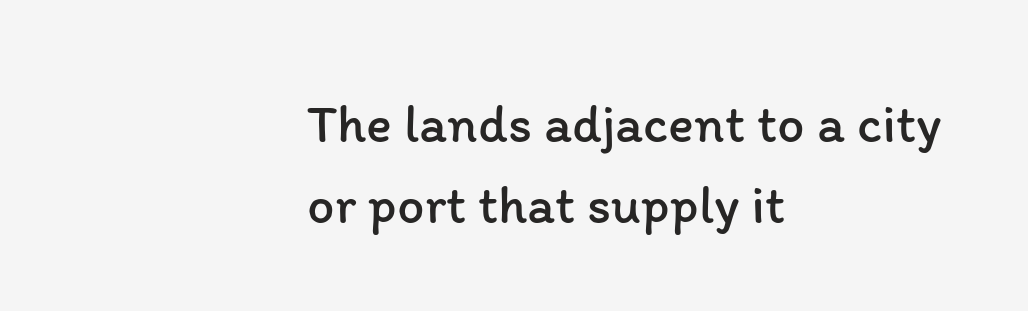The lands adjacent to a city or port that supply it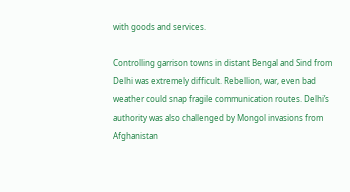with goods and services.

Controlling garrison towns in distant Bengal and Sind from Delhi was extremely difficult. Rebellion, war, even bad weather could snap fragile communication routes. Delhi’s authority was also challenged by Mongol invasions from Afghanistan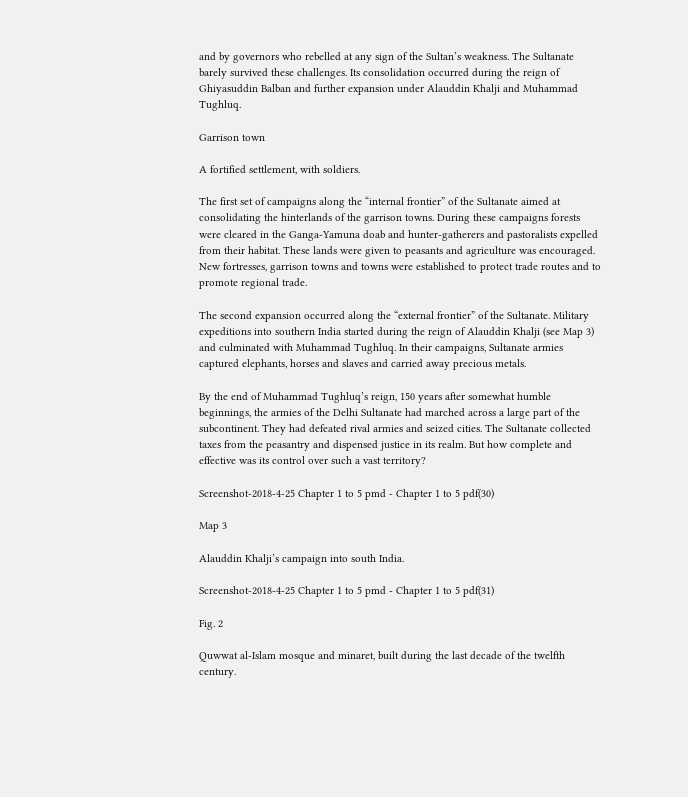and by governors who rebelled at any sign of the Sultan’s weakness. The Sultanate barely survived these challenges. Its consolidation occurred during the reign of Ghiyasuddin Balban and further expansion under Alauddin Khalji and Muhammad Tughluq.

Garrison town

A fortified settlement, with soldiers.

The first set of campaigns along the “internal frontier” of the Sultanate aimed at consolidating the hinterlands of the garrison towns. During these campaigns forests were cleared in the Ganga-Yamuna doab and hunter-gatherers and pastoralists expelled from their habitat. These lands were given to peasants and agriculture was encouraged. New fortresses, garrison towns and towns were established to protect trade routes and to promote regional trade.

The second expansion occurred along the “external frontier” of the Sultanate. Military expeditions into southern India started during the reign of Alauddin Khalji (see Map 3) and culminated with Muhammad Tughluq. In their campaigns, Sultanate armies captured elephants, horses and slaves and carried away precious metals.

By the end of Muhammad Tughluq’s reign, 150 years after somewhat humble beginnings, the armies of the Delhi Sultanate had marched across a large part of the subcontinent. They had defeated rival armies and seized cities. The Sultanate collected taxes from the peasantry and dispensed justice in its realm. But how complete and effective was its control over such a vast territory?

Screenshot-2018-4-25 Chapter 1 to 5 pmd - Chapter 1 to 5 pdf(30)

Map 3

Alauddin Khalji’s campaign into south India.

Screenshot-2018-4-25 Chapter 1 to 5 pmd - Chapter 1 to 5 pdf(31)

Fig. 2

Quwwat al-Islam mosque and minaret, built during the last decade of the twelfth century.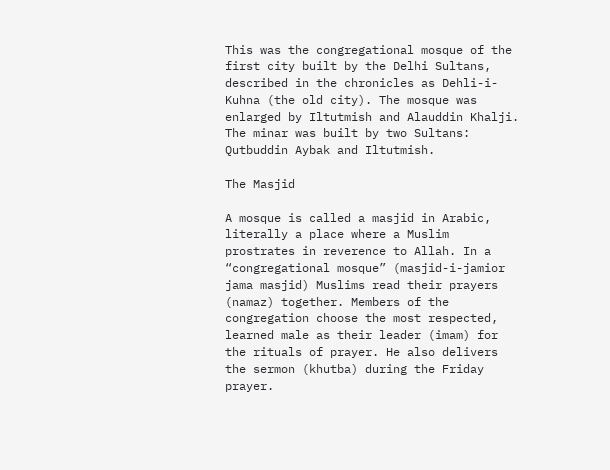This was the congregational mosque of the first city built by the Delhi Sultans, described in the chronicles as Dehli-i- Kuhna (the old city). The mosque was enlarged by Iltutmish and Alauddin Khalji. The minar was built by two Sultans: Qutbuddin Aybak and Iltutmish.

The Masjid

A mosque is called a masjid in Arabic, literally a place where a Muslim prostrates in reverence to Allah. In a “congregational mosque” (masjid-i-jamior jama masjid) Muslims read their prayers (namaz) together. Members of the congregation choose the most respected, learned male as their leader (imam) for the rituals of prayer. He also delivers the sermon (khutba) during the Friday prayer.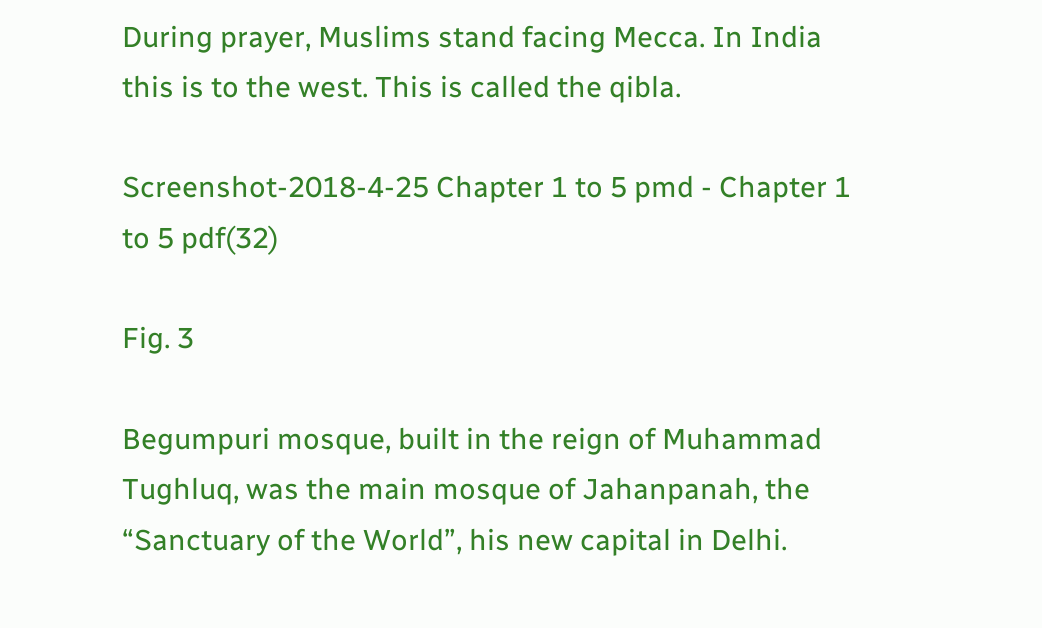During prayer, Muslims stand facing Mecca. In India this is to the west. This is called the qibla.

Screenshot-2018-4-25 Chapter 1 to 5 pmd - Chapter 1 to 5 pdf(32)

Fig. 3

Begumpuri mosque, built in the reign of Muhammad Tughluq, was the main mosque of Jahanpanah, the “Sanctuary of the World”, his new capital in Delhi.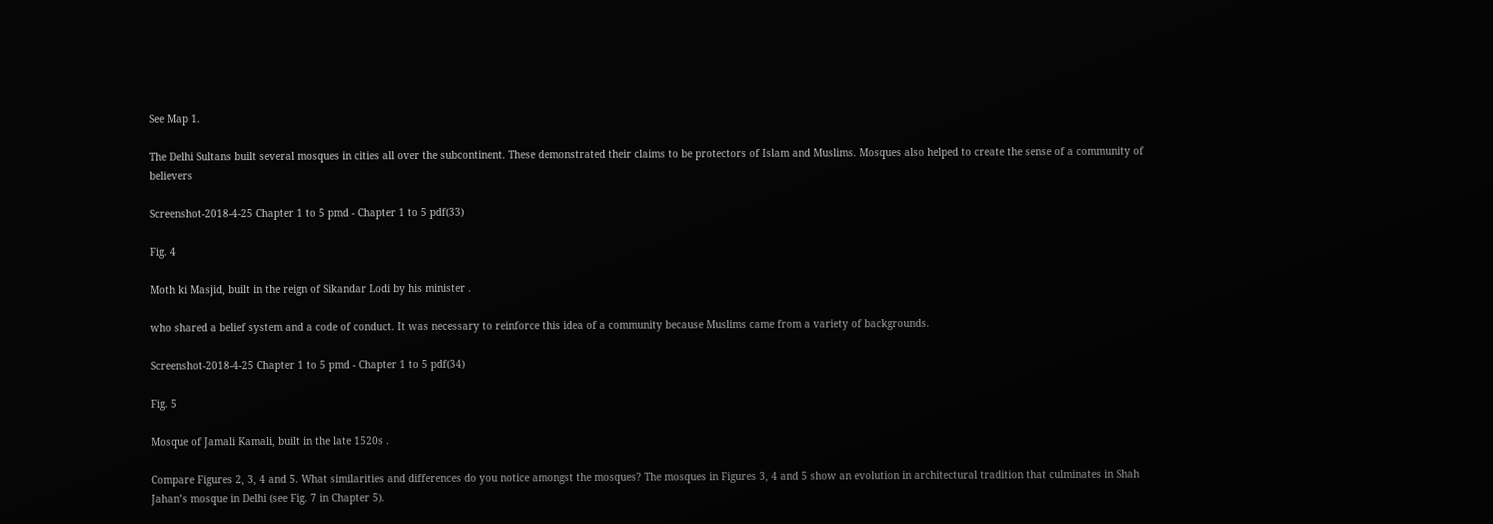See Map 1.

The Delhi Sultans built several mosques in cities all over the subcontinent. These demonstrated their claims to be protectors of Islam and Muslims. Mosques also helped to create the sense of a community of believers

Screenshot-2018-4-25 Chapter 1 to 5 pmd - Chapter 1 to 5 pdf(33)

Fig. 4

Moth ki Masjid, built in the reign of Sikandar Lodi by his minister .

who shared a belief system and a code of conduct. It was necessary to reinforce this idea of a community because Muslims came from a variety of backgrounds.

Screenshot-2018-4-25 Chapter 1 to 5 pmd - Chapter 1 to 5 pdf(34)

Fig. 5

Mosque of Jamali Kamali, built in the late 1520s .

Compare Figures 2, 3, 4 and 5. What similarities and differences do you notice amongst the mosques? The mosques in Figures 3, 4 and 5 show an evolution in architectural tradition that culminates in Shah Jahan’s mosque in Delhi (see Fig. 7 in Chapter 5).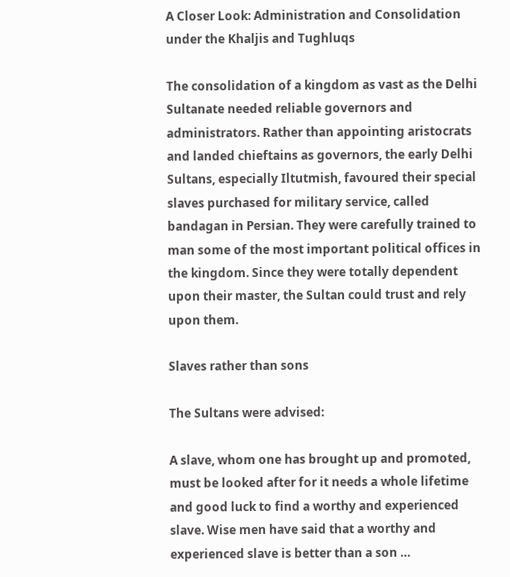A Closer Look: Administration and Consolidation under the Khaljis and Tughluqs

The consolidation of a kingdom as vast as the Delhi Sultanate needed reliable governors and administrators. Rather than appointing aristocrats and landed chieftains as governors, the early Delhi Sultans, especially Iltutmish, favoured their special slaves purchased for military service, called bandagan in Persian. They were carefully trained to man some of the most important political offices in the kingdom. Since they were totally dependent upon their master, the Sultan could trust and rely upon them.

Slaves rather than sons

The Sultans were advised:

A slave, whom one has brought up and promoted, must be looked after for it needs a whole lifetime and good luck to find a worthy and experienced slave. Wise men have said that a worthy and experienced slave is better than a son …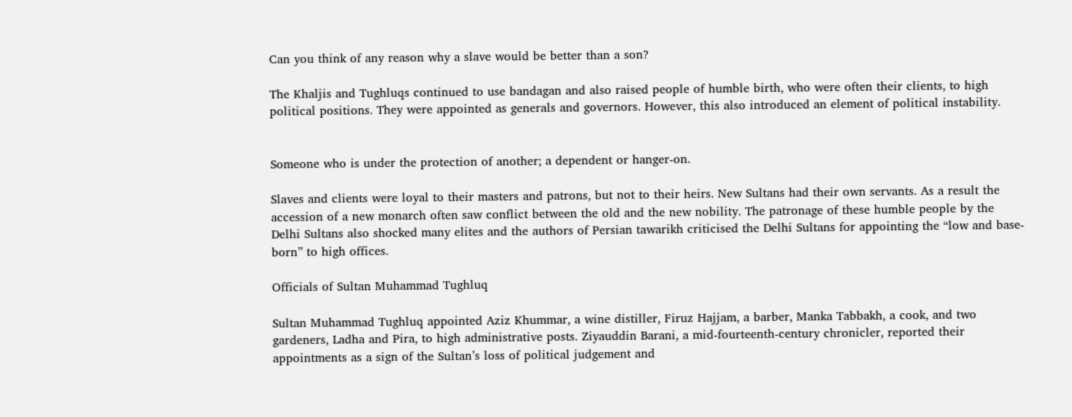Can you think of any reason why a slave would be better than a son?

The Khaljis and Tughluqs continued to use bandagan and also raised people of humble birth, who were often their clients, to high political positions. They were appointed as generals and governors. However, this also introduced an element of political instability.


Someone who is under the protection of another; a dependent or hanger-on.

Slaves and clients were loyal to their masters and patrons, but not to their heirs. New Sultans had their own servants. As a result the accession of a new monarch often saw conflict between the old and the new nobility. The patronage of these humble people by the Delhi Sultans also shocked many elites and the authors of Persian tawarikh criticised the Delhi Sultans for appointing the “low and base-born” to high offices.

Officials of Sultan Muhammad Tughluq

Sultan Muhammad Tughluq appointed Aziz Khummar, a wine distiller, Firuz Hajjam, a barber, Manka Tabbakh, a cook, and two gardeners, Ladha and Pira, to high administrative posts. Ziyauddin Barani, a mid-fourteenth-century chronicler, reported their appointments as a sign of the Sultan’s loss of political judgement and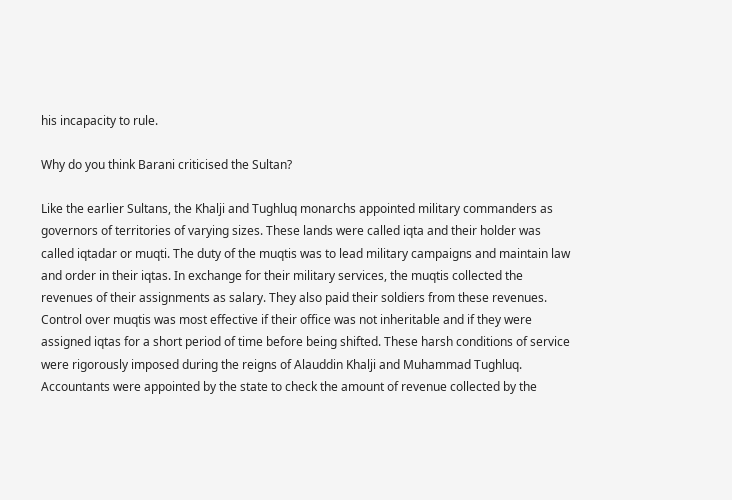his incapacity to rule.

Why do you think Barani criticised the Sultan?

Like the earlier Sultans, the Khalji and Tughluq monarchs appointed military commanders as governors of territories of varying sizes. These lands were called iqta and their holder was called iqtadar or muqti. The duty of the muqtis was to lead military campaigns and maintain law and order in their iqtas. In exchange for their military services, the muqtis collected the revenues of their assignments as salary. They also paid their soldiers from these revenues. Control over muqtis was most effective if their office was not inheritable and if they were assigned iqtas for a short period of time before being shifted. These harsh conditions of service were rigorously imposed during the reigns of Alauddin Khalji and Muhammad Tughluq. Accountants were appointed by the state to check the amount of revenue collected by the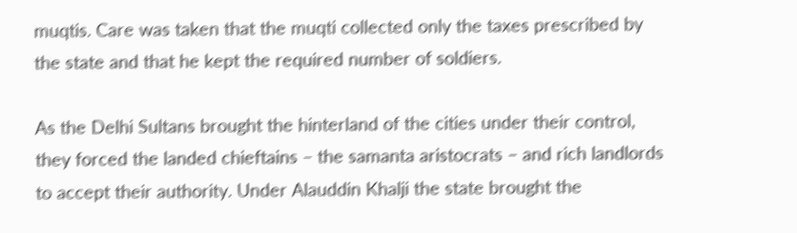muqtis. Care was taken that the muqti collected only the taxes prescribed by the state and that he kept the required number of soldiers.

As the Delhi Sultans brought the hinterland of the cities under their control, they forced the landed chieftains – the samanta aristocrats – and rich landlords to accept their authority. Under Alauddin Khalji the state brought the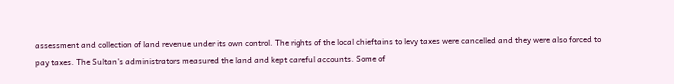assessment and collection of land revenue under its own control. The rights of the local chieftains to levy taxes were cancelled and they were also forced to pay taxes. The Sultan’s administrators measured the land and kept careful accounts. Some of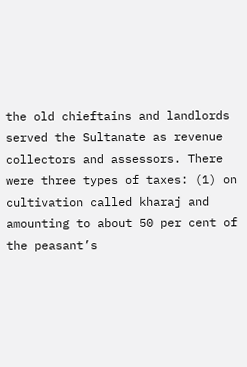the old chieftains and landlords served the Sultanate as revenue collectors and assessors. There were three types of taxes: (1) on cultivation called kharaj and amounting to about 50 per cent of the peasant’s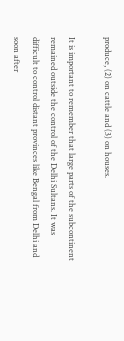produce, (2) on cattle and (3) on houses.

It is important to remember that large parts of the subcontinent remained outside the control of the Delhi Sultans. It was difficult to control distant provinces like Bengal from Delhi and soon after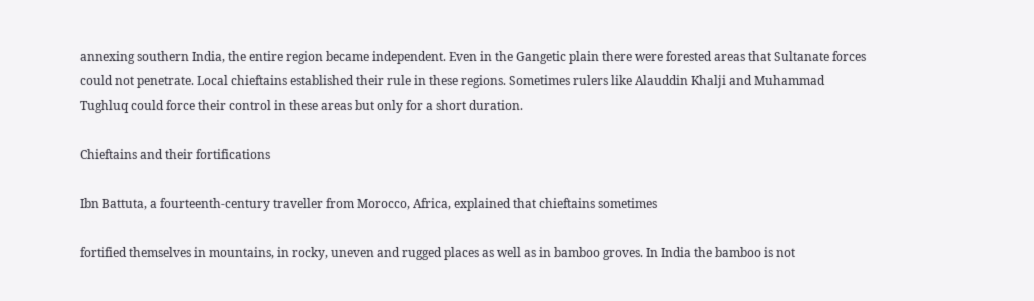annexing southern India, the entire region became independent. Even in the Gangetic plain there were forested areas that Sultanate forces could not penetrate. Local chieftains established their rule in these regions. Sometimes rulers like Alauddin Khalji and Muhammad Tughluq could force their control in these areas but only for a short duration.

Chieftains and their fortifications

Ibn Battuta, a fourteenth-century traveller from Morocco, Africa, explained that chieftains sometimes

fortified themselves in mountains, in rocky, uneven and rugged places as well as in bamboo groves. In India the bamboo is not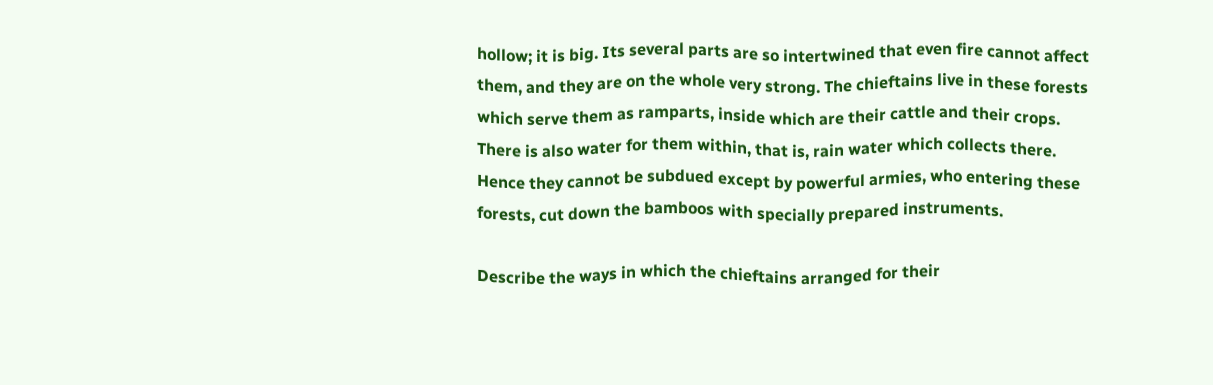hollow; it is big. Its several parts are so intertwined that even fire cannot affect them, and they are on the whole very strong. The chieftains live in these forests which serve them as ramparts, inside which are their cattle and their crops. There is also water for them within, that is, rain water which collects there. Hence they cannot be subdued except by powerful armies, who entering these forests, cut down the bamboos with specially prepared instruments.

Describe the ways in which the chieftains arranged for their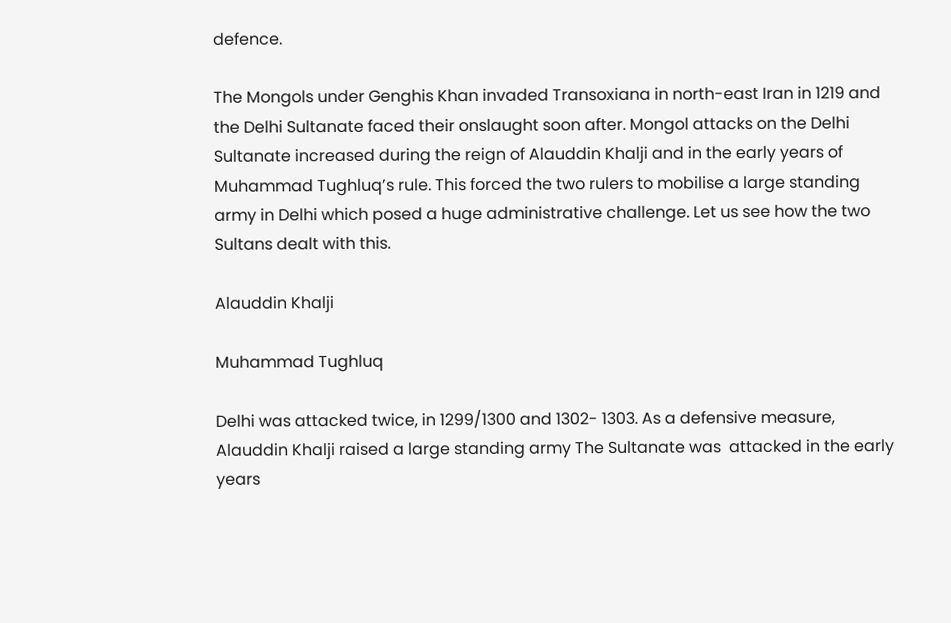defence.

The Mongols under Genghis Khan invaded Transoxiana in north-east Iran in 1219 and the Delhi Sultanate faced their onslaught soon after. Mongol attacks on the Delhi Sultanate increased during the reign of Alauddin Khalji and in the early years of Muhammad Tughluq’s rule. This forced the two rulers to mobilise a large standing army in Delhi which posed a huge administrative challenge. Let us see how the two Sultans dealt with this.

Alauddin Khalji

Muhammad Tughluq

Delhi was attacked twice, in 1299/1300 and 1302- 1303. As a defensive measure, Alauddin Khalji raised a large standing army The Sultanate was  attacked in the early years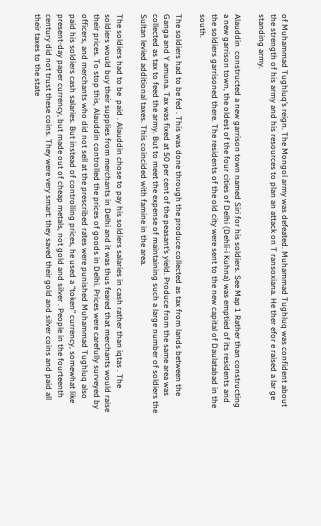of Muhammad Tughluq’s reign. The Mongol army was defeated. Muhammad Tughluq was confident about the strength of his army and his resources to plan an attack on T ransoxiana. He ther efor e raised a lar ge standing army.

Alauddin  constructed a new garrison town named Siri for his soldiers. See Map 1 Rather than constructing a new garrison town, the oldest of the four cities of Delhi (Dehli-i Kuhna) was emptied of its residents and the soldiers garrisoned there. The residents of the old city were sent to the new capital of Daulatabad in the south.

The soldiers had to be fed . This was done through the produce collected as tax from lands between the Ganga and Y amuna. Tax was fixed at 50 per cent of the peasant’s yield. Produce from the same area was collected as tax to feed the army. But to meet the expense of maintaining such a large number of soldiers the Sultan levied additional taxes. This coincided with famine in the area.

The soldiers had to be  paid . Alauddin chose to pay his soldiers salaries in cash rather than iqtas . The soldiers would buy their supplies from merchants in Delhi and it was thus feared that merchants would raise their prices. To stop this, Alauddin controlled the prices of goods in Delhi. Prices were carefully surveyed by officers, and merchants who did not sell at the prescribed rates were punished Muhammad Tughluq also  paid his soldiers cash salaries. But instead of controlling prices, he used a “token” currency, somewhat like present-day paper currency, but made out of cheap metals, not gold and silver . People in the fourteenth century did not trust these coins. They were very smart: they saved their gold and silver coins and paid all their taxes to the state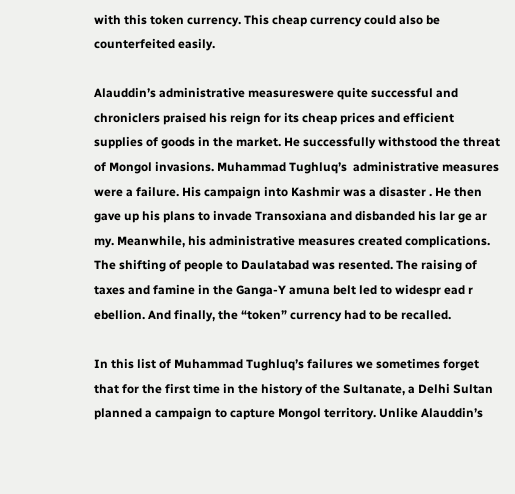with this token currency. This cheap currency could also be counterfeited easily.

Alauddin’s administrative measureswere quite successful and chroniclers praised his reign for its cheap prices and efficient supplies of goods in the market. He successfully withstood the threat of Mongol invasions. Muhammad Tughluq’s  administrative measures were a failure. His campaign into Kashmir was a disaster . He then gave up his plans to invade Transoxiana and disbanded his lar ge ar my. Meanwhile, his administrative measures created complications. The shifting of people to Daulatabad was resented. The raising of taxes and famine in the Ganga-Y amuna belt led to widespr ead r ebellion. And finally, the “token” currency had to be recalled.

In this list of Muhammad Tughluq’s failures we sometimes forget that for the first time in the history of the Sultanate, a Delhi Sultan planned a campaign to capture Mongol territory. Unlike Alauddin’s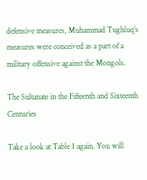defensive measures, Muhammad Tughluq’s measures were conceived as a part of a military offensive against the Mongols.

The Sultanate in the Fifteenth and Sixteenth Centuries

Take a look at Table 1 again. You will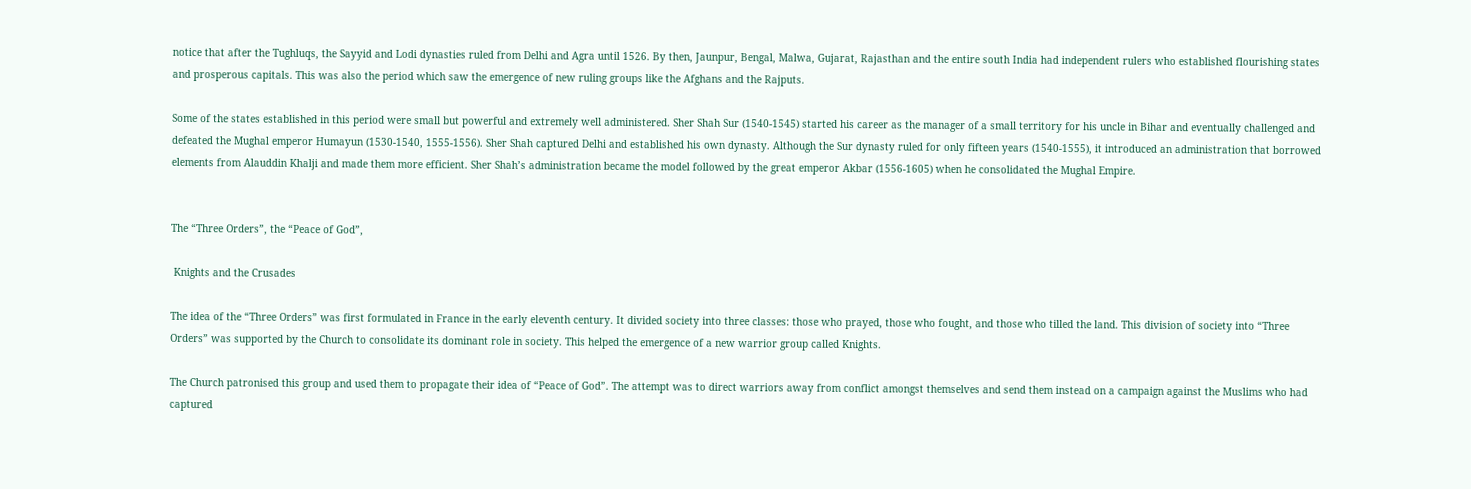notice that after the Tughluqs, the Sayyid and Lodi dynasties ruled from Delhi and Agra until 1526. By then, Jaunpur, Bengal, Malwa, Gujarat, Rajasthan and the entire south India had independent rulers who established flourishing states and prosperous capitals. This was also the period which saw the emergence of new ruling groups like the Afghans and the Rajputs.

Some of the states established in this period were small but powerful and extremely well administered. Sher Shah Sur (1540-1545) started his career as the manager of a small territory for his uncle in Bihar and eventually challenged and defeated the Mughal emperor Humayun (1530-1540, 1555-1556). Sher Shah captured Delhi and established his own dynasty. Although the Sur dynasty ruled for only fifteen years (1540-1555), it introduced an administration that borrowed elements from Alauddin Khalji and made them more efficient. Sher Shah’s administration became the model followed by the great emperor Akbar (1556-1605) when he consolidated the Mughal Empire.


The “Three Orders”, the “Peace of God”,

 Knights and the Crusades

The idea of the “Three Orders” was first formulated in France in the early eleventh century. It divided society into three classes: those who prayed, those who fought, and those who tilled the land. This division of society into “Three Orders” was supported by the Church to consolidate its dominant role in society. This helped the emergence of a new warrior group called Knights.

The Church patronised this group and used them to propagate their idea of “Peace of God”. The attempt was to direct warriors away from conflict amongst themselves and send them instead on a campaign against the Muslims who had captured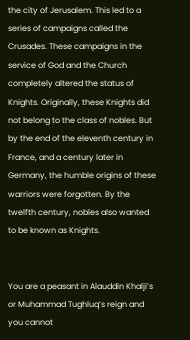the city of Jerusalem. This led to a series of campaigns called the Crusades. These campaigns in the service of God and the Church completely altered the status of Knights. Originally, these Knights did not belong to the class of nobles. But by the end of the eleventh century in France, and a century later in Germany, the humble origins of these warriors were forgotten. By the twelfth century, nobles also wanted to be known as Knights.


You are a peasant in Alauddin Khalji’s or Muhammad Tughluq’s reign and you cannot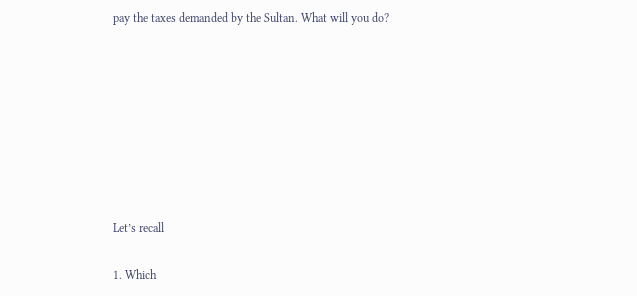pay the taxes demanded by the Sultan. What will you do?








Let’s recall

1. Which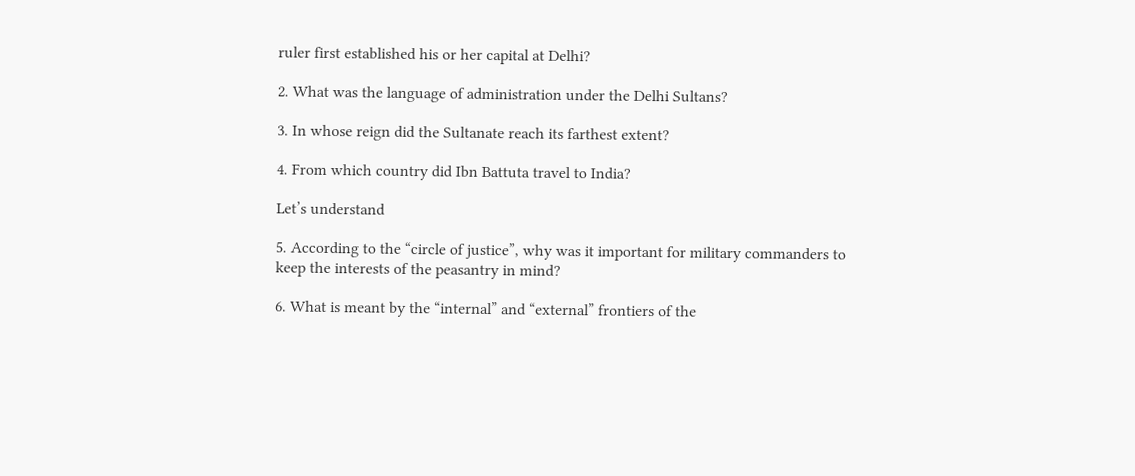ruler first established his or her capital at Delhi?

2. What was the language of administration under the Delhi Sultans?

3. In whose reign did the Sultanate reach its farthest extent?

4. From which country did Ibn Battuta travel to India?

Let’s understand

5. According to the “circle of justice”, why was it important for military commanders to keep the interests of the peasantry in mind?

6. What is meant by the “internal” and “external” frontiers of the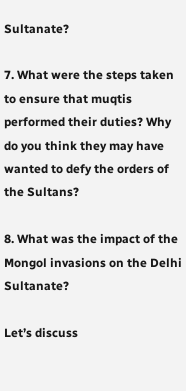Sultanate?

7. What were the steps taken to ensure that muqtis performed their duties? Why do you think they may have wanted to defy the orders of the Sultans?

8. What was the impact of the Mongol invasions on the Delhi Sultanate?

Let’s discuss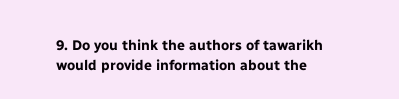9. Do you think the authors of tawarikh would provide information about the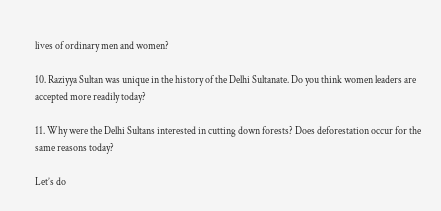lives of ordinary men and women?

10. Raziyya Sultan was unique in the history of the Delhi Sultanate. Do you think women leaders are accepted more readily today?

11. Why were the Delhi Sultans interested in cutting down forests? Does deforestation occur for the same reasons today?

Let’s do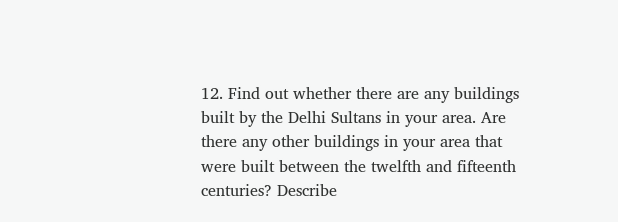12. Find out whether there are any buildings built by the Delhi Sultans in your area. Are there any other buildings in your area that were built between the twelfth and fifteenth centuries? Describe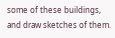some of these buildings, and draw sketches of them.